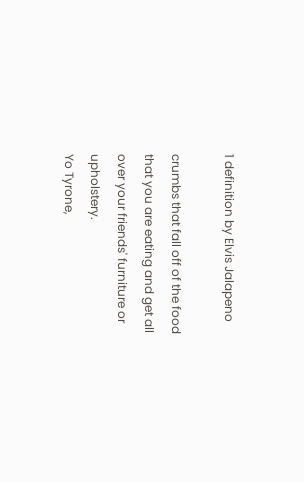1 definition by Elvis Jalapeno

crumbs that fall off of the food that you are eating and get all over your friends' furniture or upholstery.
Yo Tyrone,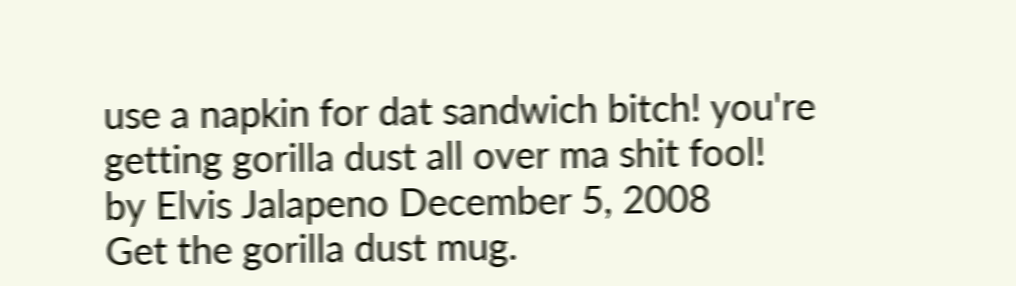use a napkin for dat sandwich bitch! you're getting gorilla dust all over ma shit fool!
by Elvis Jalapeno December 5, 2008
Get the gorilla dust mug.